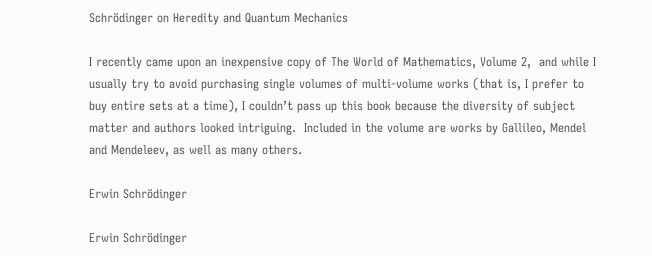Schrödinger on Heredity and Quantum Mechanics

I recently came upon an inexpensive copy of The World of Mathematics, Volume 2,  and while I usually try to avoid purchasing single volumes of multi-volume works (that is, I prefer to buy entire sets at a time), I couldn’t pass up this book because the diversity of subject matter and authors looked intriguing.  Included in the volume are works by Gallileo, Mendel and Mendeleev, as well as many others.

Erwin Schrödinger

Erwin Schrödinger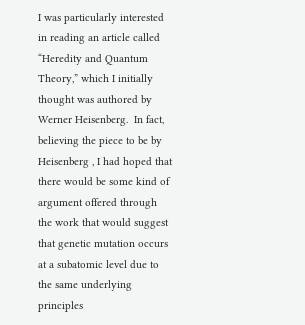I was particularly interested in reading an article called “Heredity and Quantum Theory,” which I initially thought was authored by Werner Heisenberg.  In fact, believing the piece to be by Heisenberg , I had hoped that there would be some kind of argument offered through the work that would suggest that genetic mutation occurs at a subatomic level due to the same underlying principles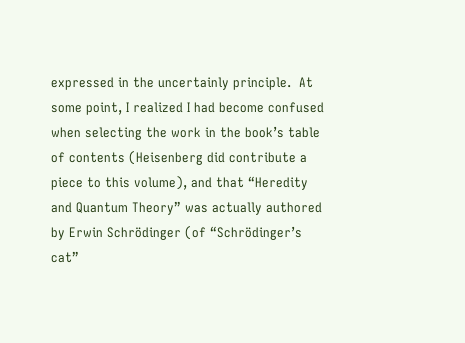expressed in the uncertainly principle.  At some point, I realized I had become confused when selecting the work in the book’s table of contents (Heisenberg did contribute a piece to this volume), and that “Heredity and Quantum Theory” was actually authored by Erwin Schrödinger (of “Schrödinger’s cat”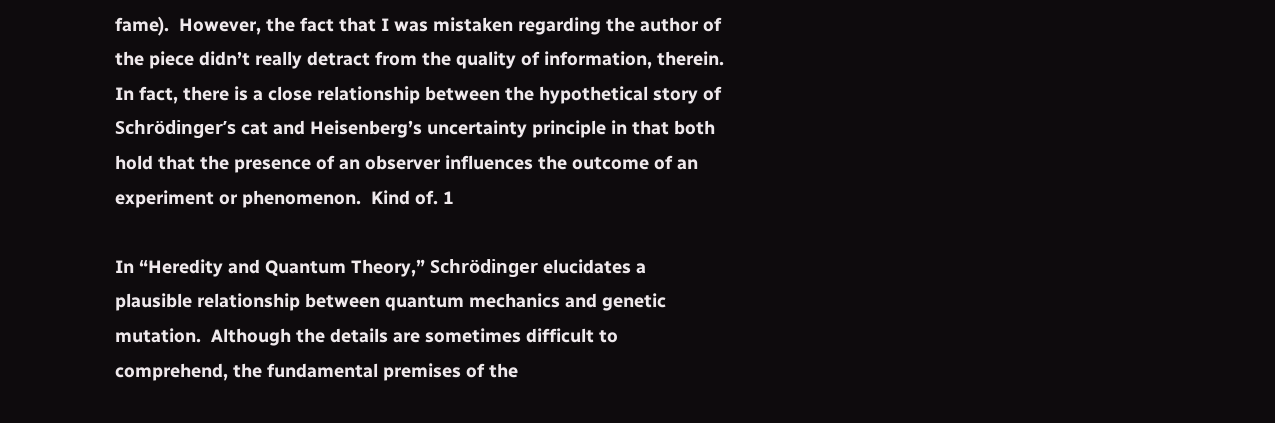fame).  However, the fact that I was mistaken regarding the author of the piece didn’t really detract from the quality of information, therein.  In fact, there is a close relationship between the hypothetical story of Schrödinger’s cat and Heisenberg’s uncertainty principle in that both hold that the presence of an observer influences the outcome of an experiment or phenomenon.  Kind of. 1

In “Heredity and Quantum Theory,” Schrödinger elucidates a plausible relationship between quantum mechanics and genetic mutation.  Although the details are sometimes difficult to comprehend, the fundamental premises of the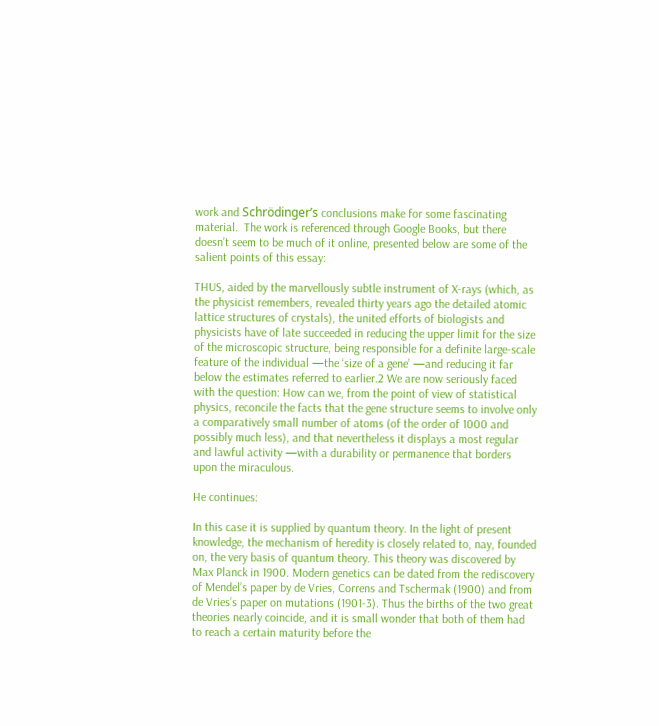work and Schrödinger’s conclusions make for some fascinating material.  The work is referenced through Google Books, but there doesn’t seem to be much of it online, presented below are some of the salient points of this essay:

THUS, aided by the marvellously subtle instrument of X-rays (which, as the physicist remembers, revealed thirty years ago the detailed atomic lattice structures of crystals), the united efforts of biologists and physicists have of late succeeded in reducing the upper limit for the size of the microscopic structure, being responsible for a definite large-scale feature of the individual —the ‘size of a gene’ —and reducing it far below the estimates referred to earlier.2 We are now seriously faced with the question: How can we, from the point of view of statistical physics, reconcile the facts that the gene structure seems to involve only a comparatively small number of atoms (of the order of 1000 and possibly much less), and that nevertheless it displays a most regular and lawful activity —with a durability or permanence that borders upon the miraculous.

He continues:

In this case it is supplied by quantum theory. In the light of present knowledge, the mechanism of heredity is closely related to, nay, founded on, the very basis of quantum theory. This theory was discovered by Max Planck in 1900. Modern genetics can be dated from the rediscovery of Mendel’s paper by de Vries, Correns and Tschermak (1900) and from de Vries’s paper on mutations (1901-3). Thus the births of the two great theories nearly coincide, and it is small wonder that both of them had to reach a certain maturity before the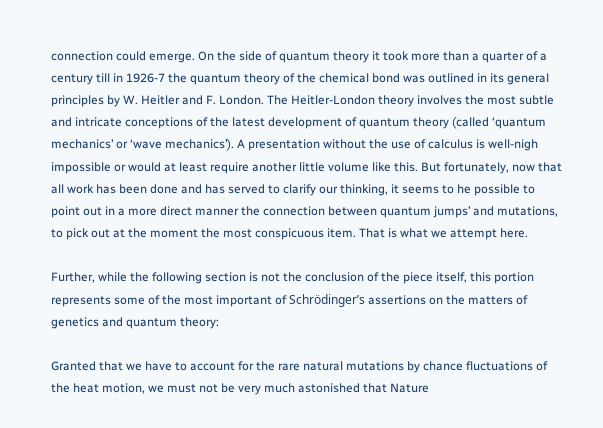connection could emerge. On the side of quantum theory it took more than a quarter of a century till in 1926-7 the quantum theory of the chemical bond was outlined in its general principles by W. Heitler and F. London. The Heitler-London theory involves the most subtle and intricate conceptions of the latest development of quantum theory (called ‘quantum mechanics’ or ‘wave mechanics’). A presentation without the use of calculus is well-nigh impossible or would at least require another little volume like this. But fortunately, now that all work has been done and has served to clarify our thinking, it seems to he possible to point out in a more direct manner the connection between quantum jumps’ and mutations, to pick out at the moment the most conspicuous item. That is what we attempt here.

Further, while the following section is not the conclusion of the piece itself, this portion represents some of the most important of Schrödinger’s assertions on the matters of genetics and quantum theory:

Granted that we have to account for the rare natural mutations by chance fluctuations of the heat motion, we must not be very much astonished that Nature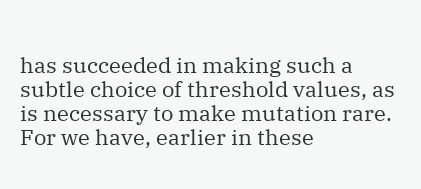has succeeded in making such a subtle choice of threshold values, as is necessary to make mutation rare. For we have, earlier in these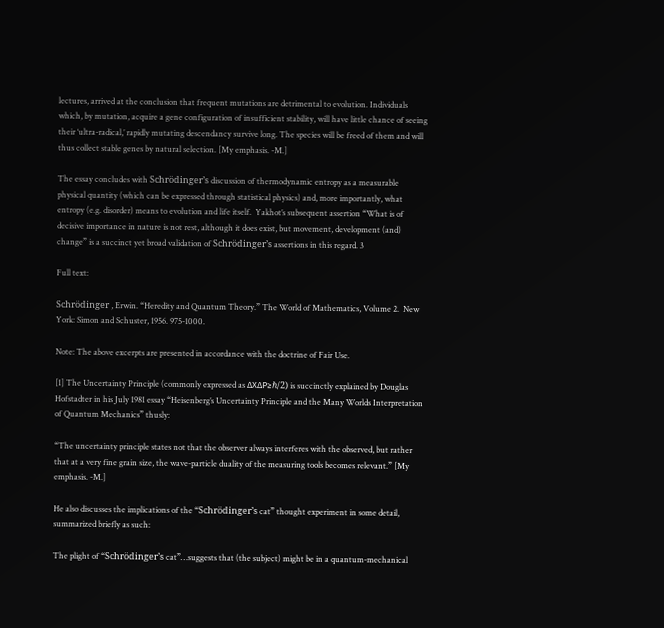lectures, arrived at the conclusion that frequent mutations are detrimental to evolution. Individuals which, by mutation, acquire a gene configuration of insufficient stability, will have little chance of seeing their ‘ultra-radical,’ rapidly mutating descendancy survive long. The species will be freed of them and will thus collect stable genes by natural selection. [My emphasis. -M.]

The essay concludes with Schrödinger’s discussion of thermodynamic entropy as a measurable physical quantity (which can be expressed through statistical physics) and, more importantly, what entropy (e.g. disorder) means to evolution and life itself.  Yakhot’s subsequent assertion “What is of decisive importance in nature is not rest, although it does exist, but movement, development (and) change” is a succinct yet broad validation of Schrödinger’s assertions in this regard. 3

Full text:

Schrödinger , Erwin. “Heredity and Quantum Theory.” The World of Mathematics, Volume 2.  New York: Simon and Schuster, 1956. 975-1000.

Note: The above excerpts are presented in accordance with the doctrine of Fair Use.

[1] The Uncertainty Principle (commonly expressed as ΔXΔP≥ℏ/2) is succinctly explained by Douglas Hofstadter in his July 1981 essay “Heisenberg’s Uncertainty Principle and the Many Worlds Interpretation of Quantum Mechanics” thusly:

“The uncertainty principle states not that the observer always interferes with the observed, but rather that at a very fine grain size, the wave-particle duality of the measuring tools becomes relevant.” [My emphasis. -M.]

He also discusses the implications of the “Schrödinger’s cat” thought experiment in some detail, summarized briefly as such:

The plight of “Schrödinger’s cat”…suggests that (the subject) might be in a quantum-mechanical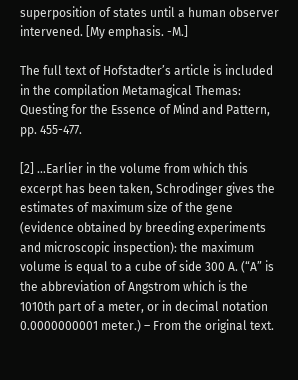superposition of states until a human observer intervened. [My emphasis. -M.]

The full text of Hofstadter’s article is included in the compilation Metamagical Themas: Questing for the Essence of Mind and Pattern, pp. 455-477.

[2] …Earlier in the volume from which this excerpt has been taken, Schrodinger gives the estimates of maximum size of the gene (evidence obtained by breeding experiments and microscopic inspection): the maximum volume is equal to a cube of side 300 A. (“A” is the abbreviation of Angstrom which is the 1010th part of a meter, or in decimal notation 0.0000000001 meter.) – From the original text.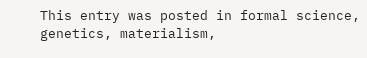This entry was posted in formal science, genetics, materialism,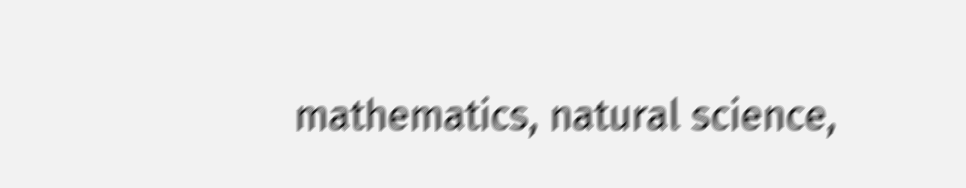mathematics, natural science,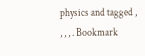physics and tagged , , , , . Bookmark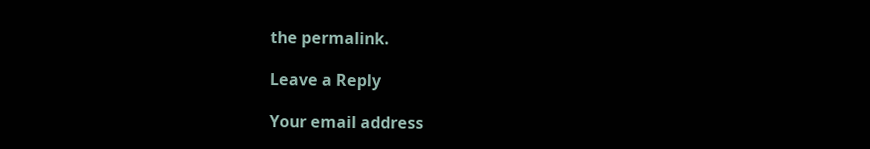the permalink.

Leave a Reply

Your email address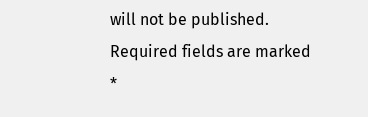will not be published. Required fields are marked *